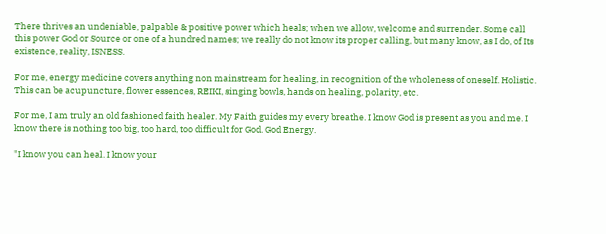There thrives an undeniable, palpable & positive power which heals; when we allow, welcome and surrender. Some call this power God or Source or one of a hundred names; we really do not know its proper calling, but many know, as I do, of Its existence, reality, ISNESS.

For me, energy medicine covers anything non mainstream for healing, in recognition of the wholeness of oneself. Holistic. This can be acupuncture, flower essences, REIKI, singing bowls, hands on healing, polarity, etc.

For me, I am truly an old fashioned faith healer. My Faith guides my every breathe. I know God is present as you and me. I know there is nothing too big, too hard, too difficult for God. God Energy.

"I know you can heal. I know your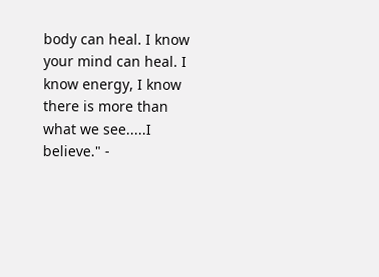body can heal. I know your mind can heal. I know energy, I know there is more than what we see.....I believe." -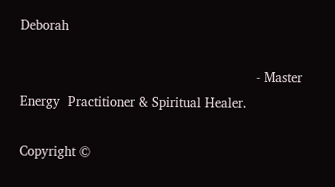Deborah

                                                           - Master Energy  Practitioner & Spiritual Healer.

Copyright ©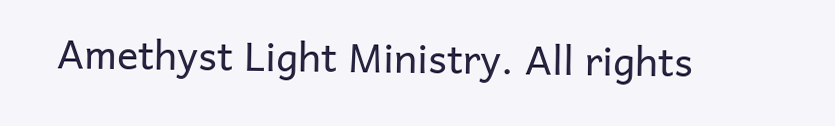Amethyst Light Ministry. All rights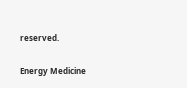reserved.

Energy Medicine